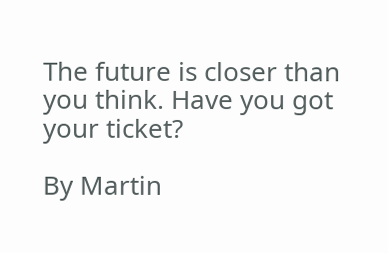The future is closer than you think. Have you got your ticket?

By Martin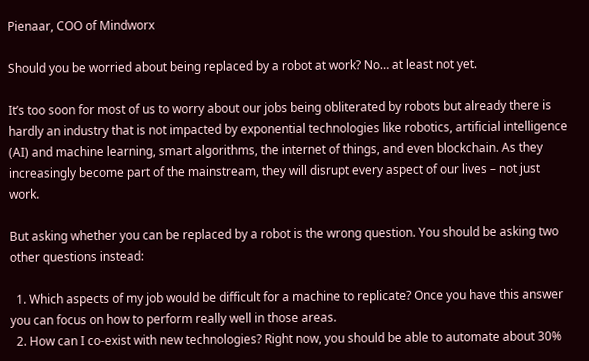Pienaar, COO of Mindworx

Should you be worried about being replaced by a robot at work? No… at least not yet.

It’s too soon for most of us to worry about our jobs being obliterated by robots but already there is hardly an industry that is not impacted by exponential technologies like robotics, artificial intelligence (AI) and machine learning, smart algorithms, the internet of things, and even blockchain. As they increasingly become part of the mainstream, they will disrupt every aspect of our lives – not just work.

But asking whether you can be replaced by a robot is the wrong question. You should be asking two other questions instead:

  1. Which aspects of my job would be difficult for a machine to replicate? Once you have this answer you can focus on how to perform really well in those areas.
  2. How can I co-exist with new technologies? Right now, you should be able to automate about 30%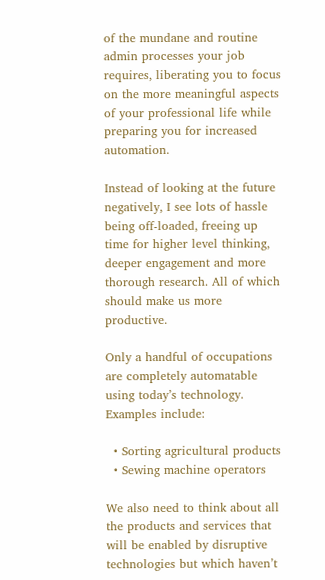of the mundane and routine admin processes your job requires, liberating you to focus on the more meaningful aspects of your professional life while preparing you for increased automation.

Instead of looking at the future negatively, I see lots of hassle being off-loaded, freeing up time for higher level thinking, deeper engagement and more thorough research. All of which should make us more productive.

Only a handful of occupations are completely automatable using today’s technology. Examples include:

  • Sorting agricultural products
  • Sewing machine operators

We also need to think about all the products and services that will be enabled by disruptive technologies but which haven’t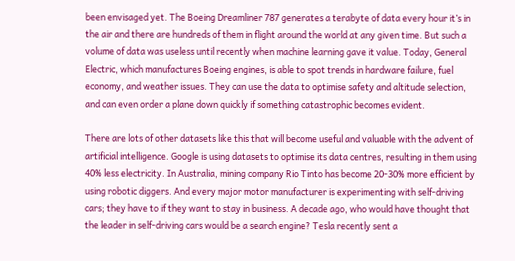been envisaged yet. The Boeing Dreamliner 787 generates a terabyte of data every hour it’s in the air and there are hundreds of them in flight around the world at any given time. But such a volume of data was useless until recently when machine learning gave it value. Today, General Electric, which manufactures Boeing engines, is able to spot trends in hardware failure, fuel economy, and weather issues. They can use the data to optimise safety and altitude selection, and can even order a plane down quickly if something catastrophic becomes evident.

There are lots of other datasets like this that will become useful and valuable with the advent of artificial intelligence. Google is using datasets to optimise its data centres, resulting in them using 40% less electricity. In Australia, mining company Rio Tinto has become 20-30% more efficient by using robotic diggers. And every major motor manufacturer is experimenting with self-driving cars; they have to if they want to stay in business. A decade ago, who would have thought that the leader in self-driving cars would be a search engine? Tesla recently sent a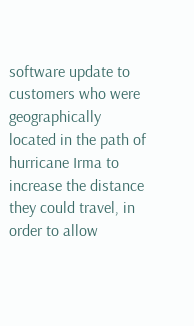software update to customers who were geographically located in the path of hurricane Irma to increase the distance they could travel, in order to allow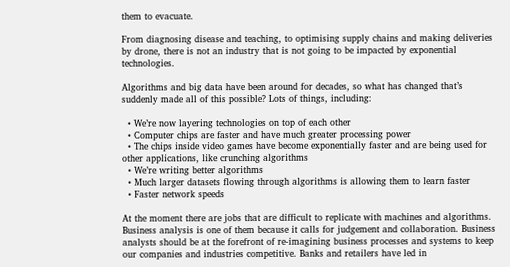them to evacuate.

From diagnosing disease and teaching, to optimising supply chains and making deliveries by drone, there is not an industry that is not going to be impacted by exponential technologies.

Algorithms and big data have been around for decades, so what has changed that’s suddenly made all of this possible? Lots of things, including:

  • We’re now layering technologies on top of each other
  • Computer chips are faster and have much greater processing power
  • The chips inside video games have become exponentially faster and are being used for other applications, like crunching algorithms
  • We’re writing better algorithms
  • Much larger datasets flowing through algorithms is allowing them to learn faster
  • Faster network speeds

At the moment there are jobs that are difficult to replicate with machines and algorithms. Business analysis is one of them because it calls for judgement and collaboration. Business analysts should be at the forefront of re-imagining business processes and systems to keep our companies and industries competitive. Banks and retailers have led in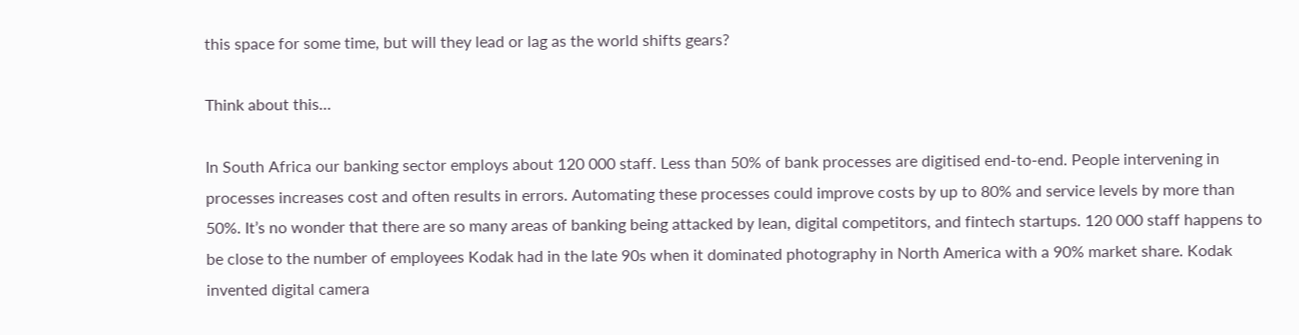this space for some time, but will they lead or lag as the world shifts gears?

Think about this…

In South Africa our banking sector employs about 120 000 staff. Less than 50% of bank processes are digitised end-to-end. People intervening in processes increases cost and often results in errors. Automating these processes could improve costs by up to 80% and service levels by more than 50%. It’s no wonder that there are so many areas of banking being attacked by lean, digital competitors, and fintech startups. 120 000 staff happens to be close to the number of employees Kodak had in the late 90s when it dominated photography in North America with a 90% market share. Kodak invented digital camera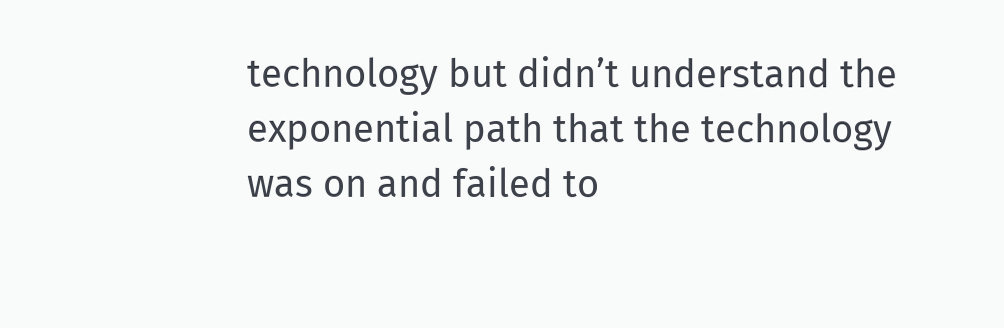technology but didn’t understand the exponential path that the technology was on and failed to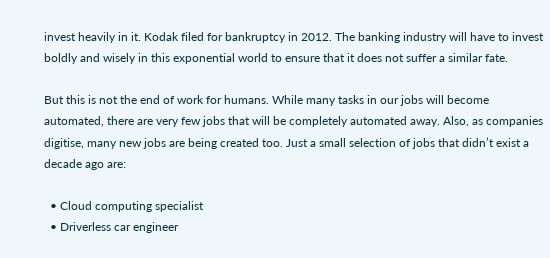invest heavily in it. Kodak filed for bankruptcy in 2012. The banking industry will have to invest boldly and wisely in this exponential world to ensure that it does not suffer a similar fate.

But this is not the end of work for humans. While many tasks in our jobs will become automated, there are very few jobs that will be completely automated away. Also, as companies digitise, many new jobs are being created too. Just a small selection of jobs that didn’t exist a decade ago are:

  • Cloud computing specialist
  • Driverless car engineer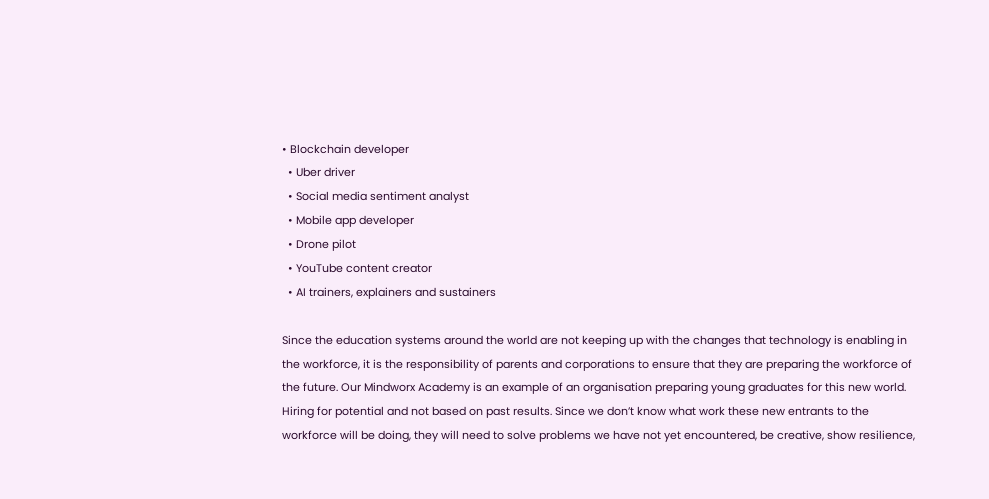• Blockchain developer
  • Uber driver
  • Social media sentiment analyst
  • Mobile app developer
  • Drone pilot
  • YouTube content creator
  • AI trainers, explainers and sustainers

Since the education systems around the world are not keeping up with the changes that technology is enabling in the workforce, it is the responsibility of parents and corporations to ensure that they are preparing the workforce of the future. Our Mindworx Academy is an example of an organisation preparing young graduates for this new world. Hiring for potential and not based on past results. Since we don’t know what work these new entrants to the workforce will be doing, they will need to solve problems we have not yet encountered, be creative, show resilience,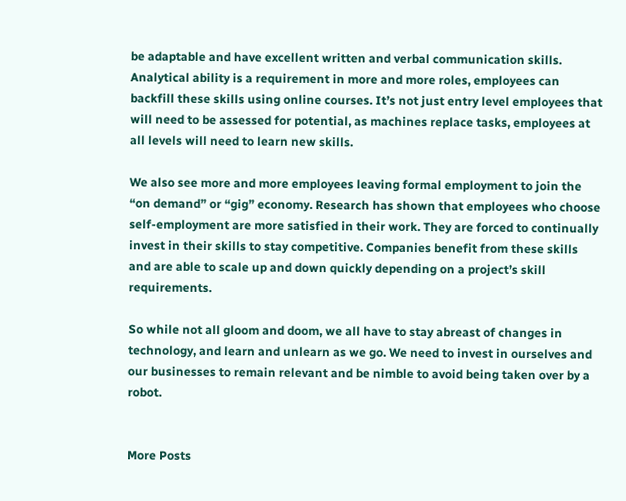be adaptable and have excellent written and verbal communication skills. Analytical ability is a requirement in more and more roles, employees can backfill these skills using online courses. It’s not just entry level employees that will need to be assessed for potential, as machines replace tasks, employees at all levels will need to learn new skills.

We also see more and more employees leaving formal employment to join the “on demand” or “gig” economy. Research has shown that employees who choose self-employment are more satisfied in their work. They are forced to continually invest in their skills to stay competitive. Companies benefit from these skills and are able to scale up and down quickly depending on a project’s skill requirements.

So while not all gloom and doom, we all have to stay abreast of changes in technology, and learn and unlearn as we go. We need to invest in ourselves and our businesses to remain relevant and be nimble to avoid being taken over by a robot.


More Posts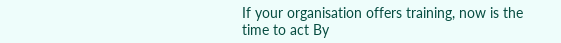If your organisation offers training, now is the time to act By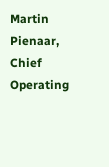Martin Pienaar, Chief Operating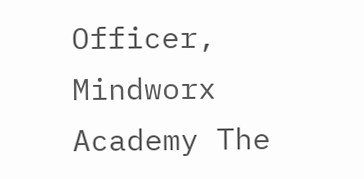Officer, Mindworx Academy The